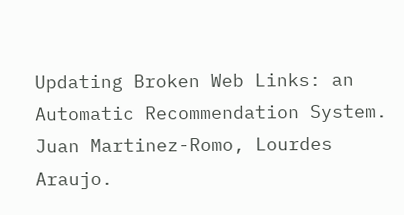Updating Broken Web Links: an Automatic Recommendation System.
Juan Martinez-Romo, Lourdes Araujo.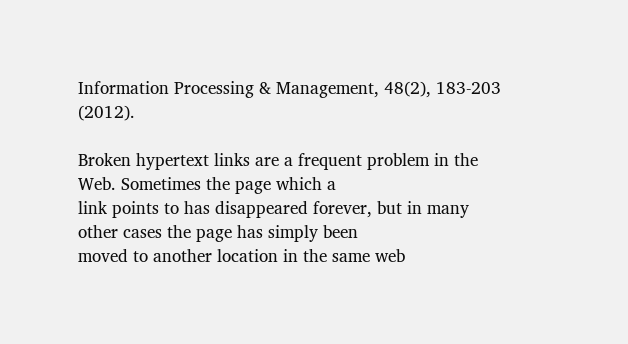Information Processing & Management, 48(2), 183-203 (2012).

Broken hypertext links are a frequent problem in the Web. Sometimes the page which a
link points to has disappeared forever, but in many other cases the page has simply been
moved to another location in the same web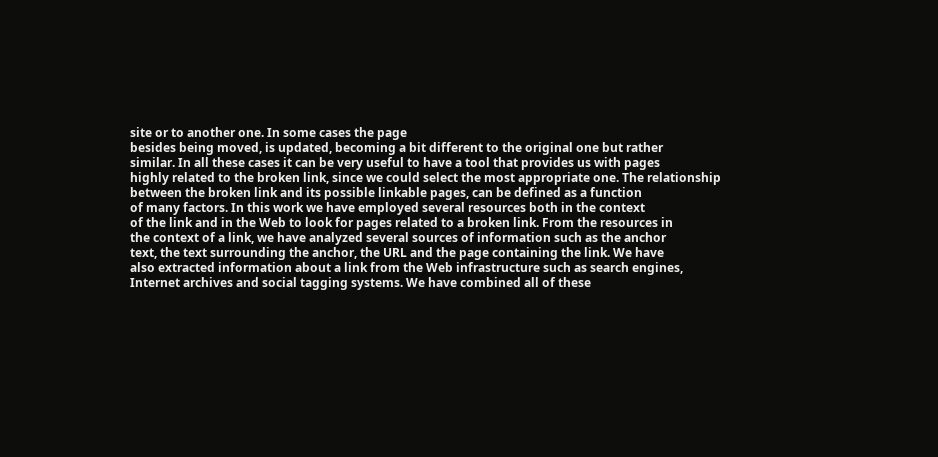site or to another one. In some cases the page
besides being moved, is updated, becoming a bit different to the original one but rather
similar. In all these cases it can be very useful to have a tool that provides us with pages
highly related to the broken link, since we could select the most appropriate one. The relationship
between the broken link and its possible linkable pages, can be defined as a function
of many factors. In this work we have employed several resources both in the context
of the link and in the Web to look for pages related to a broken link. From the resources in
the context of a link, we have analyzed several sources of information such as the anchor
text, the text surrounding the anchor, the URL and the page containing the link. We have
also extracted information about a link from the Web infrastructure such as search engines,
Internet archives and social tagging systems. We have combined all of these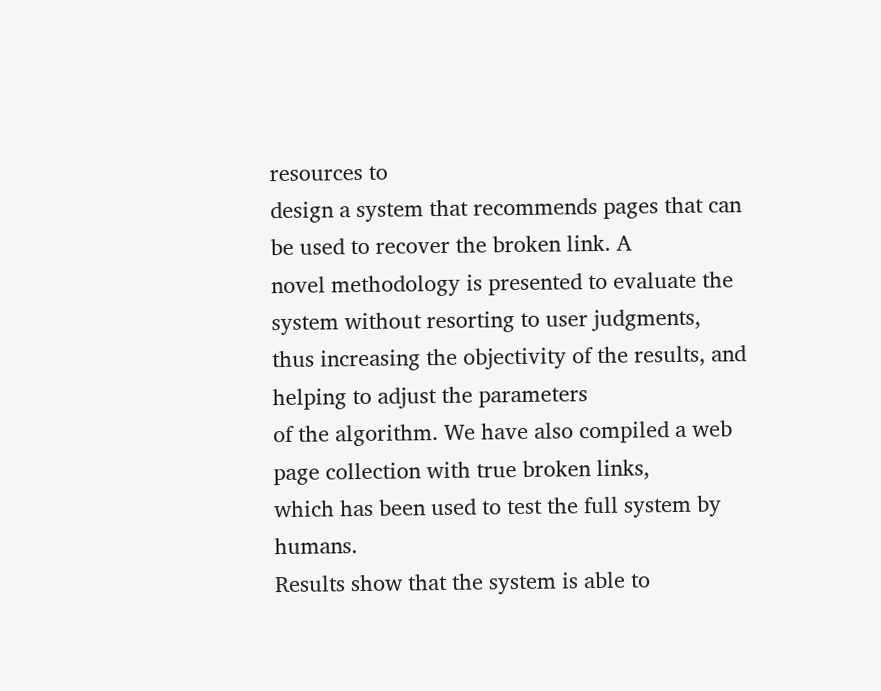resources to
design a system that recommends pages that can be used to recover the broken link. A
novel methodology is presented to evaluate the system without resorting to user judgments,
thus increasing the objectivity of the results, and helping to adjust the parameters
of the algorithm. We have also compiled a web page collection with true broken links,
which has been used to test the full system by humans.
Results show that the system is able to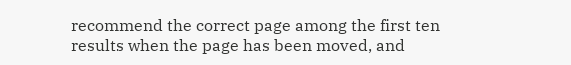recommend the correct page among the first ten
results when the page has been moved, and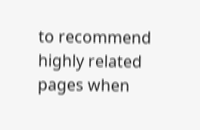to recommend highly related pages when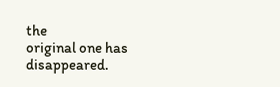the
original one has disappeared.